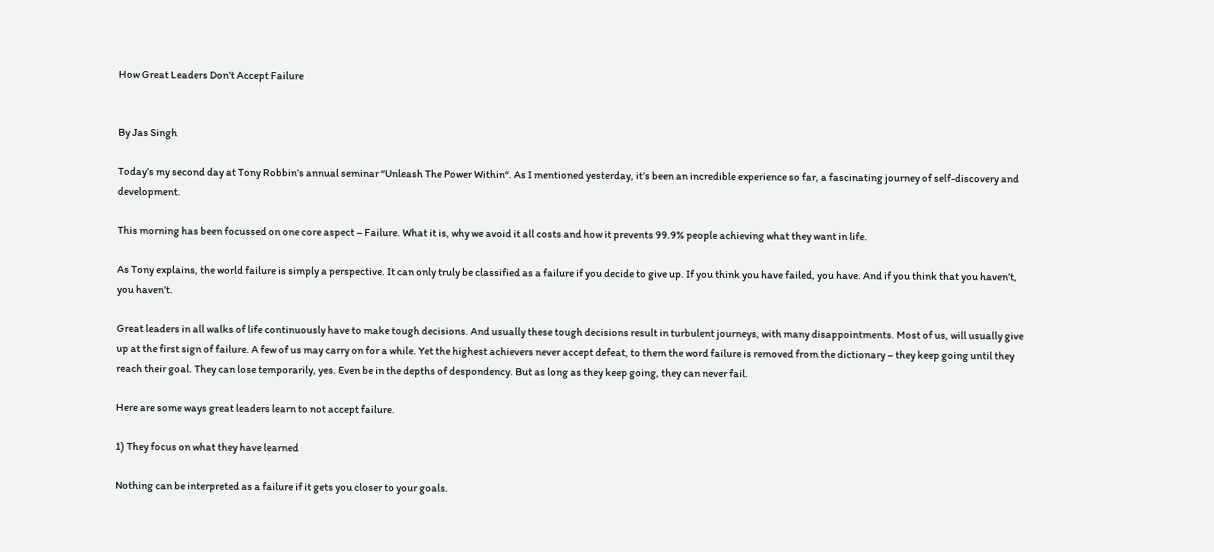How Great Leaders Don’t Accept Failure


By Jas Singh

Today’s my second day at Tony Robbin’s annual seminar “Unleash The Power Within“. As I mentioned yesterday, it’s been an incredible experience so far, a fascinating journey of self-discovery and development.

This morning has been focussed on one core aspect – Failure. What it is, why we avoid it all costs and how it prevents 99.9% people achieving what they want in life.

As Tony explains, the world failure is simply a perspective. It can only truly be classified as a failure if you decide to give up. If you think you have failed, you have. And if you think that you haven’t, you haven’t.

Great leaders in all walks of life continuously have to make tough decisions. And usually these tough decisions result in turbulent journeys, with many disappointments. Most of us, will usually give up at the first sign of failure. A few of us may carry on for a while. Yet the highest achievers never accept defeat, to them the word failure is removed from the dictionary – they keep going until they reach their goal. They can lose temporarily, yes. Even be in the depths of despondency. But as long as they keep going, they can never fail.

Here are some ways great leaders learn to not accept failure.

1) They focus on what they have learned

Nothing can be interpreted as a failure if it gets you closer to your goals.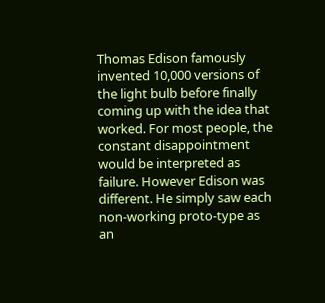Thomas Edison famously invented 10,000 versions of the light bulb before finally coming up with the idea that worked. For most people, the constant disappointment would be interpreted as failure. However Edison was different. He simply saw each non-working proto-type as an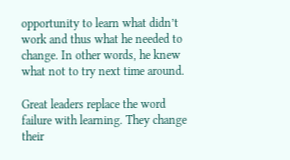opportunity to learn what didn’t work and thus what he needed to change. In other words, he knew what not to try next time around.

Great leaders replace the word failure with learning. They change their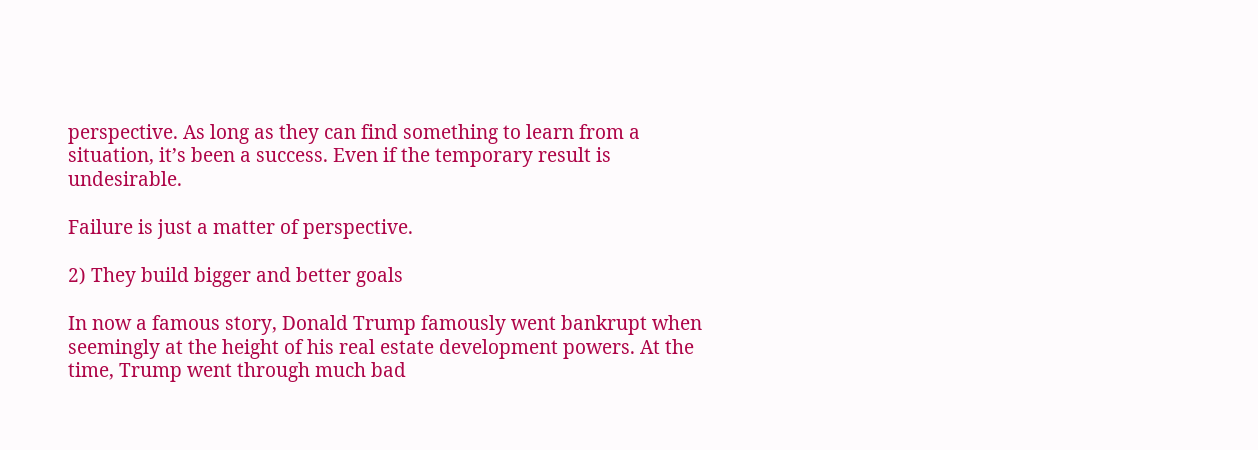perspective. As long as they can find something to learn from a situation, it’s been a success. Even if the temporary result is undesirable.

Failure is just a matter of perspective.

2) They build bigger and better goals

In now a famous story, Donald Trump famously went bankrupt when seemingly at the height of his real estate development powers. At the time, Trump went through much bad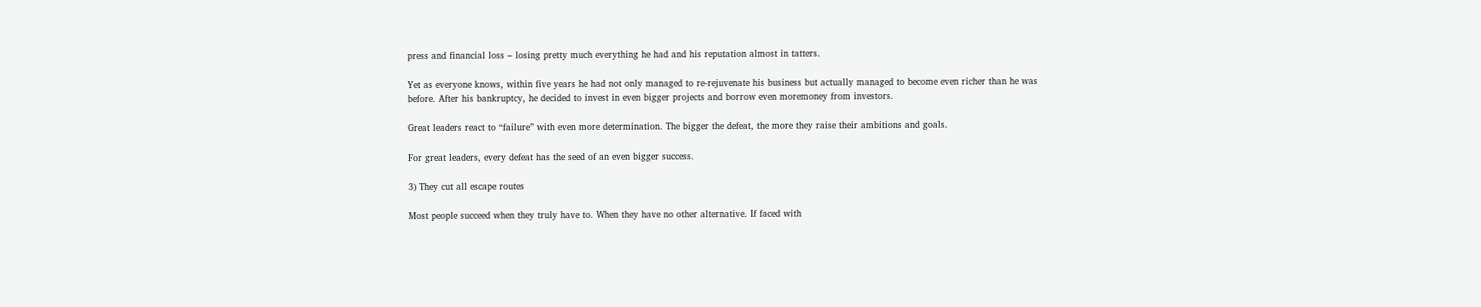press and financial loss – losing pretty much everything he had and his reputation almost in tatters.

Yet as everyone knows, within five years he had not only managed to re-rejuvenate his business but actually managed to become even richer than he was before. After his bankruptcy, he decided to invest in even bigger projects and borrow even moremoney from investors.

Great leaders react to “failure” with even more determination. The bigger the defeat, the more they raise their ambitions and goals.

For great leaders, every defeat has the seed of an even bigger success.

3) They cut all escape routes

Most people succeed when they truly have to. When they have no other alternative. If faced with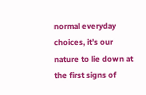normal everyday choices, it’s our nature to lie down at the first signs of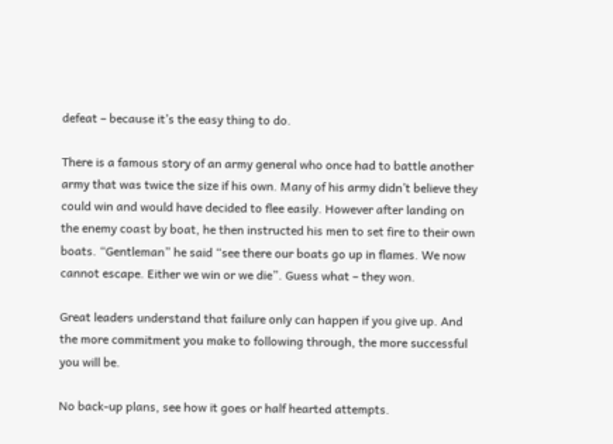defeat – because it’s the easy thing to do.

There is a famous story of an army general who once had to battle another army that was twice the size if his own. Many of his army didn’t believe they could win and would have decided to flee easily. However after landing on the enemy coast by boat, he then instructed his men to set fire to their own boats. “Gentleman” he said “see there our boats go up in flames. We now cannot escape. Either we win or we die”. Guess what – they won.

Great leaders understand that failure only can happen if you give up. And the more commitment you make to following through, the more successful you will be.

No back-up plans, see how it goes or half hearted attempts.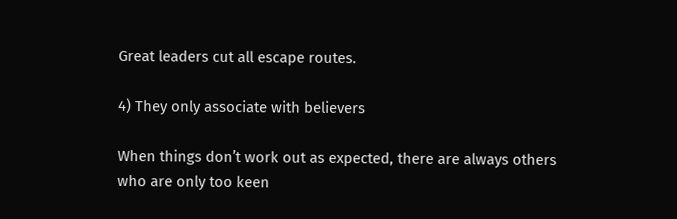Great leaders cut all escape routes.

4) They only associate with believers

When things don’t work out as expected, there are always others who are only too keen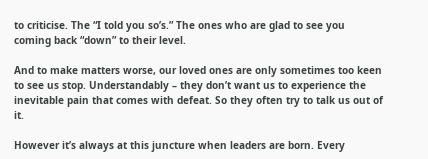to criticise. The “I told you so’s.” The ones who are glad to see you coming back “down” to their level.

And to make matters worse, our loved ones are only sometimes too keen to see us stop. Understandably – they don’t want us to experience the inevitable pain that comes with defeat. So they often try to talk us out of it.

However it’s always at this juncture when leaders are born. Every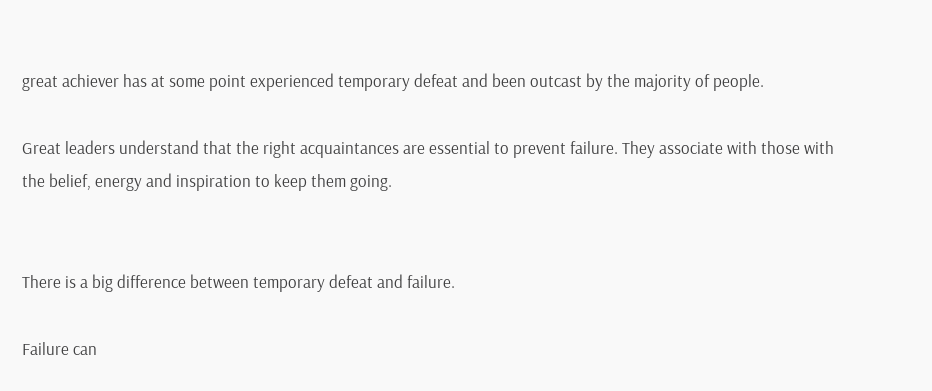great achiever has at some point experienced temporary defeat and been outcast by the majority of people.

Great leaders understand that the right acquaintances are essential to prevent failure. They associate with those with the belief, energy and inspiration to keep them going.


There is a big difference between temporary defeat and failure.

Failure can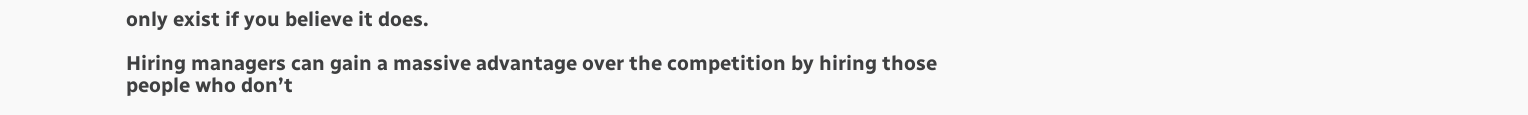only exist if you believe it does.

Hiring managers can gain a massive advantage over the competition by hiring those people who don’t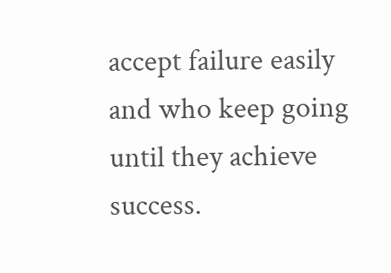accept failure easily and who keep going until they achieve success.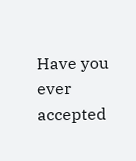Have you ever accepted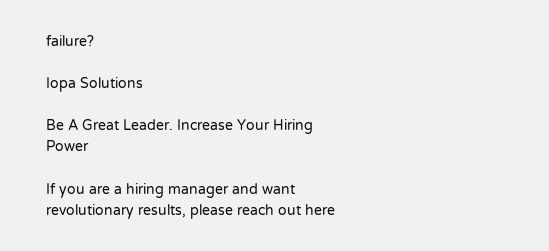failure?

Iopa Solutions

Be A Great Leader. Increase Your Hiring Power

If you are a hiring manager and want revolutionary results, please reach out here